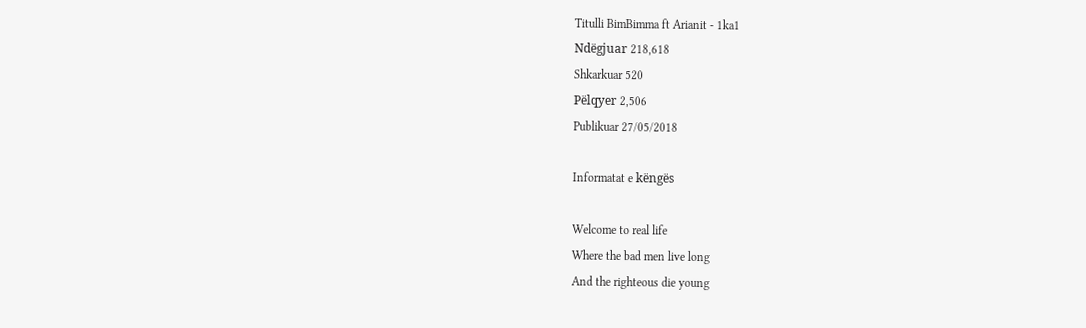Titulli BimBimma ft Arianit - 1ka1
Ndëgjuar 218,618
Shkarkuar 520
Pëlqyer 2,506
Publikuar 27/05/2018

Informatat e këngës

Welcome to real life
Where the bad men live long
And the righteous die young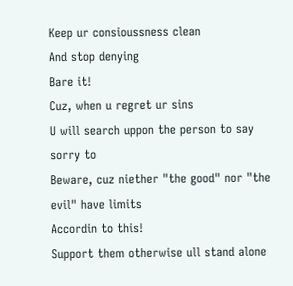Keep ur consioussness clean
And stop denying
Bare it!
Cuz, when u regret ur sins
U will search uppon the person to say sorry to
Beware, cuz niether "the good" nor "the evil" have limits
Accordin to this!
Support them otherwise ull stand alone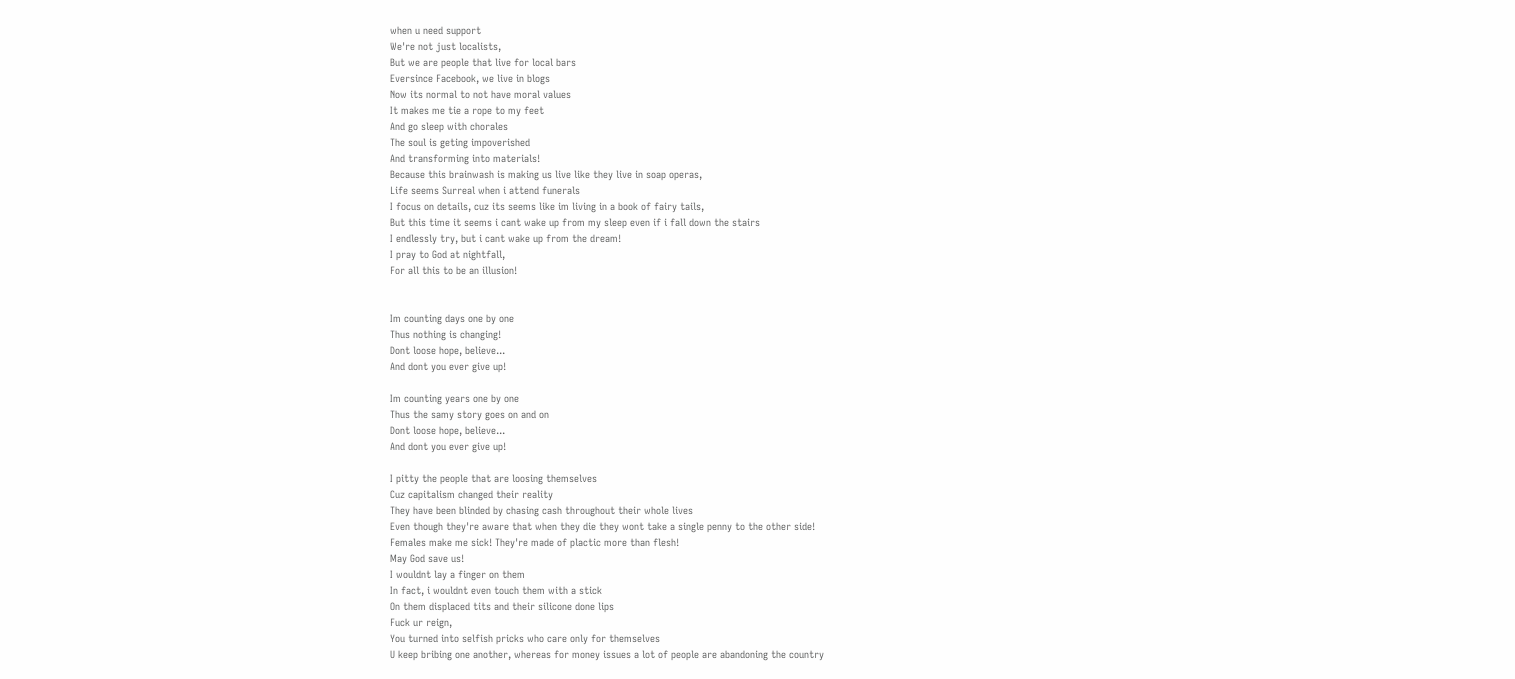when u need support
We're not just localists,
But we are people that live for local bars
Eversince Facebook, we live in blogs
Now its normal to not have moral values
It makes me tie a rope to my feet
And go sleep with chorales
The soul is geting impoverished
And transforming into materials!
Because this brainwash is making us live like they live in soap operas,
Life seems Surreal when i attend funerals
I focus on details, cuz its seems like im living in a book of fairy tails,
But this time it seems i cant wake up from my sleep even if i fall down the stairs
I endlessly try, but i cant wake up from the dream!
I pray to God at nightfall,
For all this to be an illusion!


Im counting days one by one
Thus nothing is changing!
Dont loose hope, believe...
And dont you ever give up!

Im counting years one by one
Thus the samy story goes on and on
Dont loose hope, believe...
And dont you ever give up!

I pitty the people that are loosing themselves
Cuz capitalism changed their reality
They have been blinded by chasing cash throughout their whole lives
Even though they're aware that when they die they wont take a single penny to the other side!
Females make me sick! They're made of plactic more than flesh!
May God save us!
I wouldnt lay a finger on them
In fact, i wouldnt even touch them with a stick
On them displaced tits and their silicone done lips
Fuck ur reign,
You turned into selfish pricks who care only for themselves
U keep bribing one another, whereas for money issues a lot of people are abandoning the country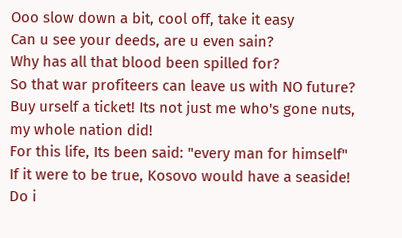Ooo slow down a bit, cool off, take it easy
Can u see your deeds, are u even sain?
Why has all that blood been spilled for?
So that war profiteers can leave us with NO future?
Buy urself a ticket! Its not just me who's gone nuts, my whole nation did!
For this life, Its been said: "every man for himself"
If it were to be true, Kosovo would have a seaside!
Do i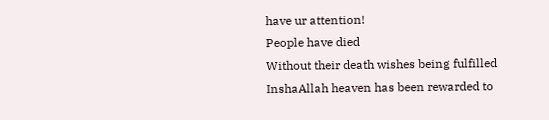have ur attention!
People have died
Without their death wishes being fulfilled
InshaAllah heaven has been rewarded to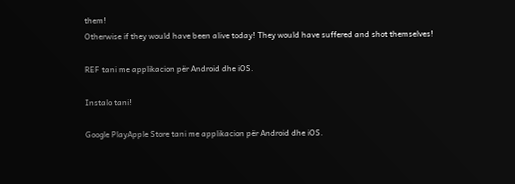them!
Otherwise if they would have been alive today! They would have suffered and shot themselves!

REF tani me applikacion për Android dhe iOS.

Instalo tani!

Google PlayApple Store tani me applikacion për Android dhe iOS.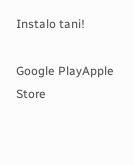Instalo tani!

Google PlayApple Store